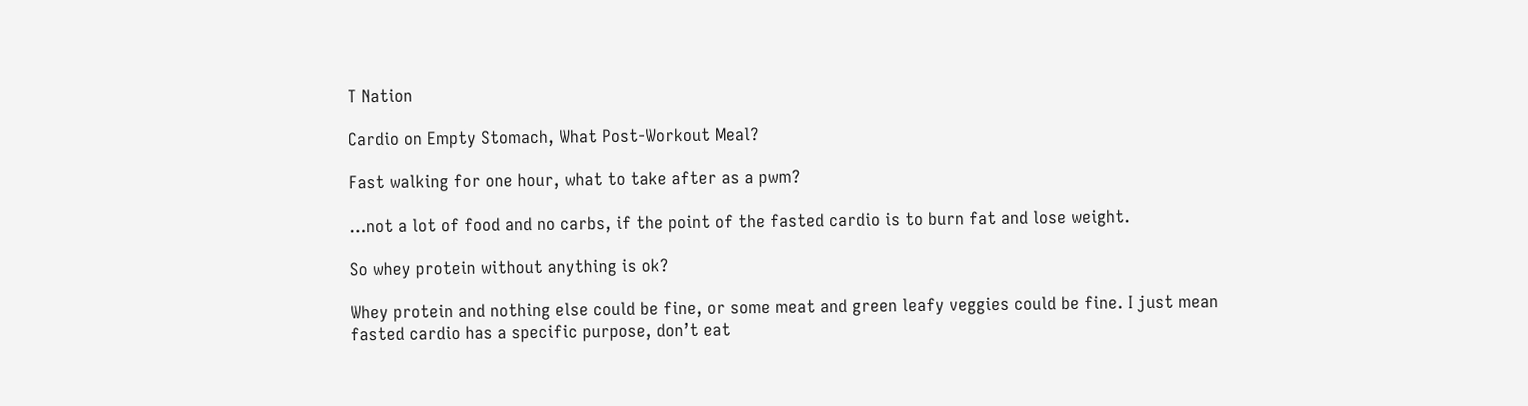T Nation

Cardio on Empty Stomach, What Post-Workout Meal?

Fast walking for one hour, what to take after as a pwm?

…not a lot of food and no carbs, if the point of the fasted cardio is to burn fat and lose weight.

So whey protein without anything is ok?

Whey protein and nothing else could be fine, or some meat and green leafy veggies could be fine. I just mean fasted cardio has a specific purpose, don’t eat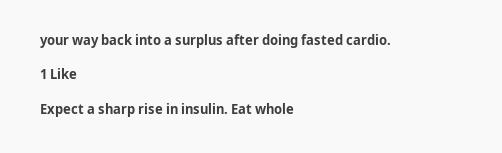your way back into a surplus after doing fasted cardio.

1 Like

Expect a sharp rise in insulin. Eat whole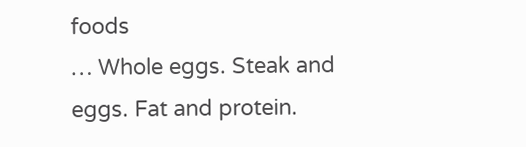foods
… Whole eggs. Steak and eggs. Fat and protein.